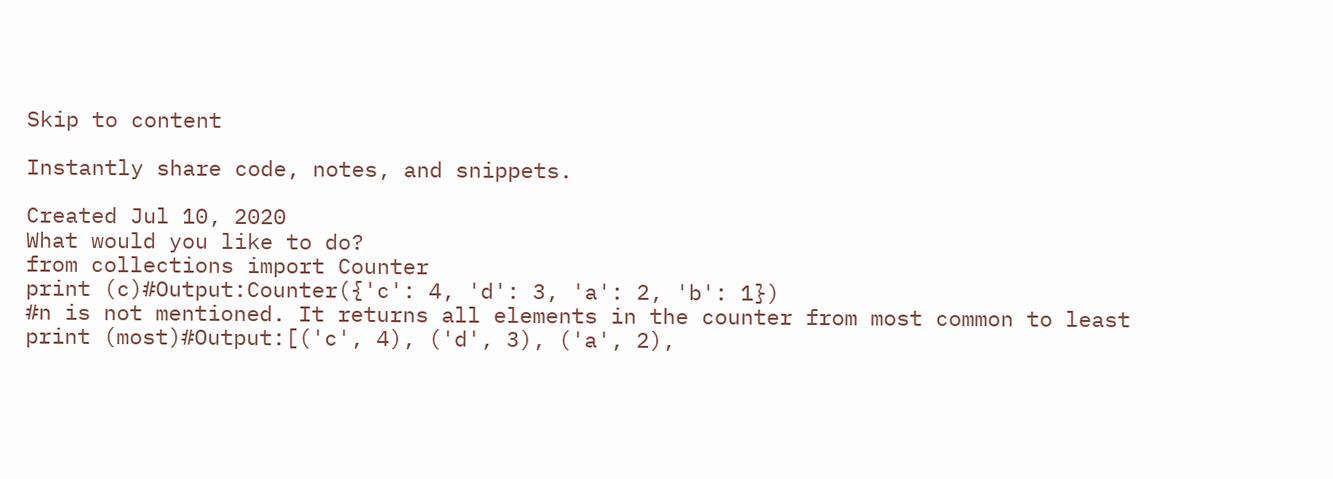Skip to content

Instantly share code, notes, and snippets.

Created Jul 10, 2020
What would you like to do?
from collections import Counter
print (c)#Output:Counter({'c': 4, 'd': 3, 'a': 2, 'b': 1})
#n is not mentioned. It returns all elements in the counter from most common to least
print (most)#Output:[('c', 4), ('d', 3), ('a', 2),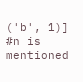('b', 1)]
#n is mentioned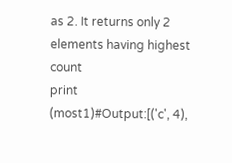as 2. It returns only 2 elements having highest count
print (most1)#Output:[('c', 4),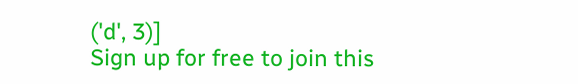('d', 3)]
Sign up for free to join this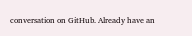conversation on GitHub. Already have an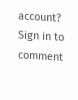account? Sign in to comment